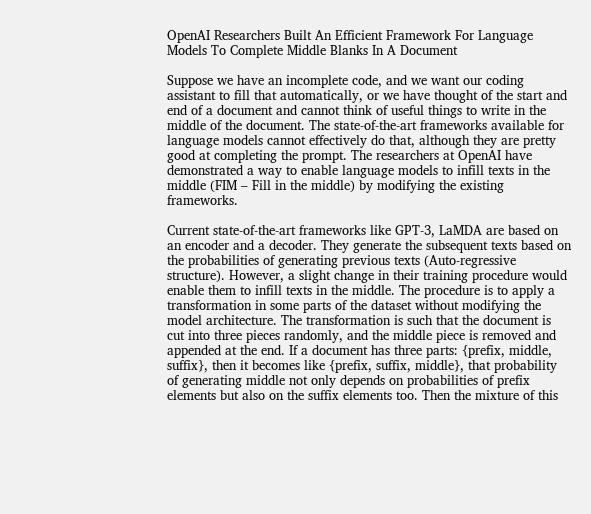OpenAI Researchers Built An Efficient Framework For Language Models To Complete Middle Blanks In A Document

Suppose we have an incomplete code, and we want our coding assistant to fill that automatically, or we have thought of the start and end of a document and cannot think of useful things to write in the middle of the document. The state-of-the-art frameworks available for language models cannot effectively do that, although they are pretty good at completing the prompt. The researchers at OpenAI have demonstrated a way to enable language models to infill texts in the middle (FIM – Fill in the middle) by modifying the existing frameworks.

Current state-of-the-art frameworks like GPT-3, LaMDA are based on an encoder and a decoder. They generate the subsequent texts based on the probabilities of generating previous texts (Auto-regressive structure). However, a slight change in their training procedure would enable them to infill texts in the middle. The procedure is to apply a transformation in some parts of the dataset without modifying the model architecture. The transformation is such that the document is cut into three pieces randomly, and the middle piece is removed and appended at the end. If a document has three parts: {prefix, middle, suffix}, then it becomes like {prefix, suffix, middle}, that probability of generating middle not only depends on probabilities of prefix elements but also on the suffix elements too. Then the mixture of this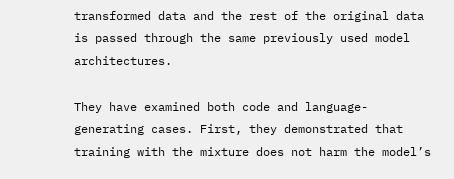transformed data and the rest of the original data is passed through the same previously used model architectures.

They have examined both code and language-generating cases. First, they demonstrated that training with the mixture does not harm the model’s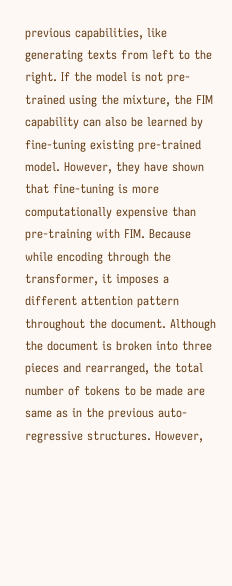previous capabilities, like generating texts from left to the right. If the model is not pre-trained using the mixture, the FIM capability can also be learned by fine-tuning existing pre-trained model. However, they have shown that fine-tuning is more computationally expensive than pre-training with FIM. Because while encoding through the transformer, it imposes a different attention pattern throughout the document. Although the document is broken into three pieces and rearranged, the total number of tokens to be made are same as in the previous auto-regressive structures. However,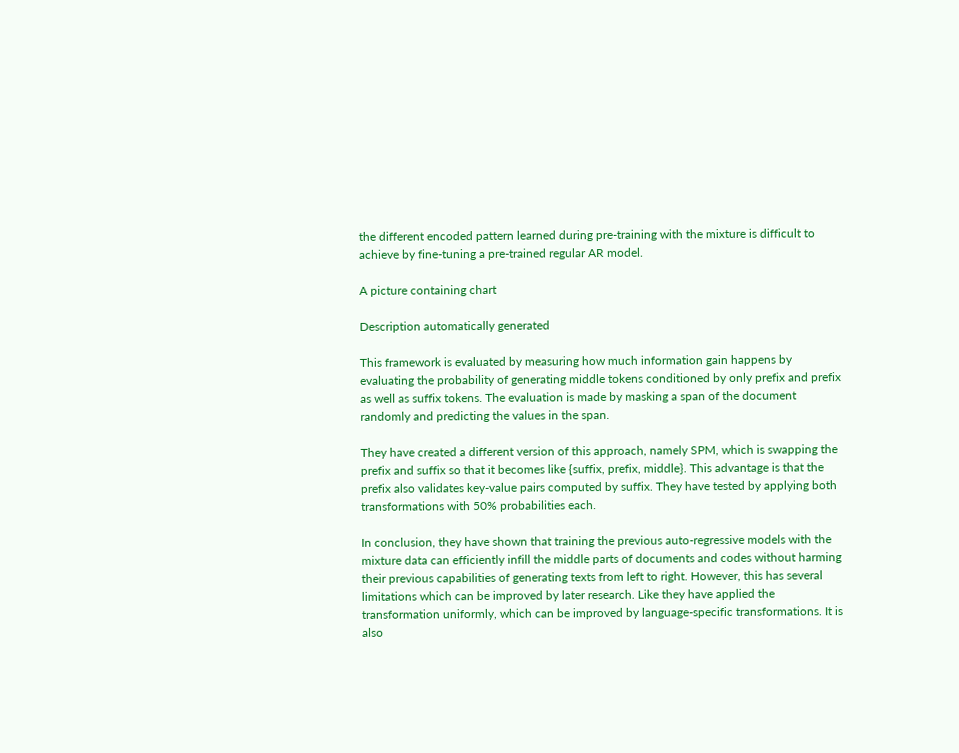the different encoded pattern learned during pre-training with the mixture is difficult to achieve by fine-tuning a pre-trained regular AR model.

A picture containing chart

Description automatically generated

This framework is evaluated by measuring how much information gain happens by evaluating the probability of generating middle tokens conditioned by only prefix and prefix as well as suffix tokens. The evaluation is made by masking a span of the document randomly and predicting the values in the span.

They have created a different version of this approach, namely SPM, which is swapping the prefix and suffix so that it becomes like {suffix, prefix, middle}. This advantage is that the prefix also validates key-value pairs computed by suffix. They have tested by applying both transformations with 50% probabilities each.

In conclusion, they have shown that training the previous auto-regressive models with the mixture data can efficiently infill the middle parts of documents and codes without harming their previous capabilities of generating texts from left to right. However, this has several limitations which can be improved by later research. Like they have applied the transformation uniformly, which can be improved by language-specific transformations. It is also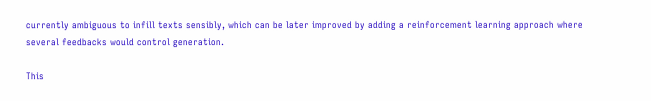currently ambiguous to infill texts sensibly, which can be later improved by adding a reinforcement learning approach where several feedbacks would control generation.

This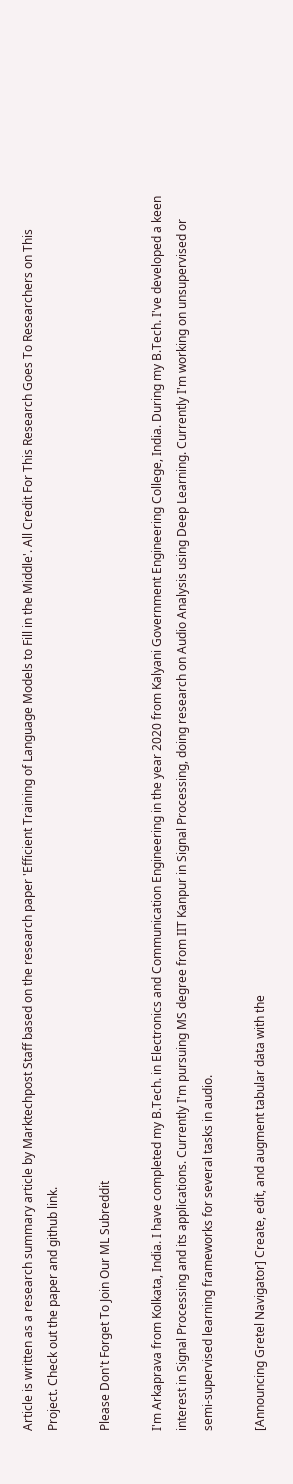Article is written as a research summary article by Marktechpost Staff based on the research paper 'Efficient Training of Language Models to Fill in the Middle'. All Credit For This Research Goes To Researchers on This Project. Check out the paper and github link.

Please Don't Forget To Join Our ML Subreddit

I'm Arkaprava from Kolkata, India. I have completed my B.Tech. in Electronics and Communication Engineering in the year 2020 from Kalyani Government Engineering College, India. During my B.Tech. I've developed a keen interest in Signal Processing and its applications. Currently I'm pursuing MS degree from IIT Kanpur in Signal Processing, doing research on Audio Analysis using Deep Learning. Currently I'm working on unsupervised or semi-supervised learning frameworks for several tasks in audio.

[Announcing Gretel Navigator] Create, edit, and augment tabular data with the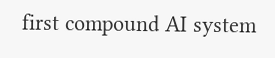first compound AI system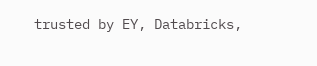trusted by EY, Databricks,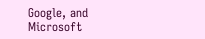Google, and Microsoft